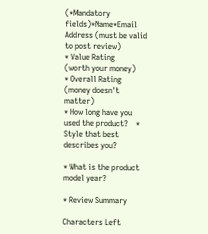(*Mandatory fields)*Name*Email Address (must be valid to post review)
* Value Rating
(worth your money)
* Overall Rating
(money doesn't matter)
* How long have you used the product?    * Style that best describes you?

* What is the product model year?

* Review Summary

Characters Left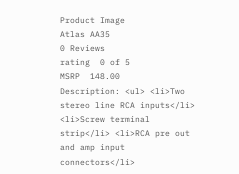Product Image
Atlas AA35
0 Reviews
rating  0 of 5
MSRP  148.00
Description: <ul> <li>Two stereo line RCA inputs</li> <li>Screw terminal strip</li> <li>RCA pre out and amp input connectors</li>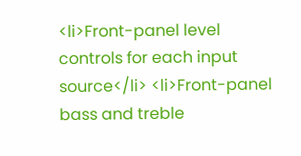<li>Front-panel level controls for each input source</li> <li>Front-panel bass and treble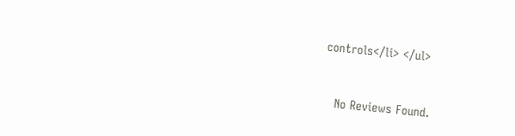controls</li> </ul>


   No Reviews Found.